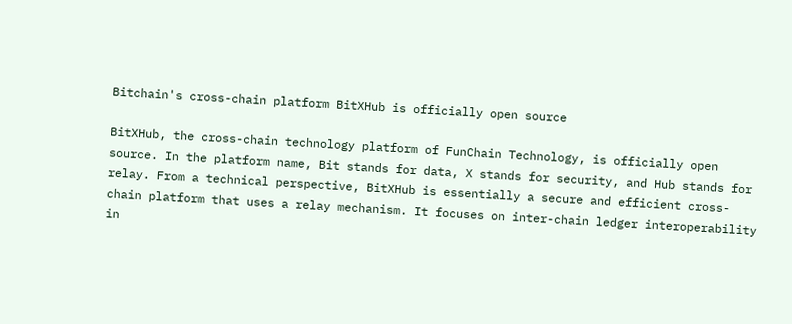Bitchain's cross-chain platform BitXHub is officially open source

BitXHub, the cross-chain technology platform of FunChain Technology, is officially open source. In the platform name, Bit stands for data, X stands for security, and Hub stands for relay. From a technical perspective, BitXHub is essentially a secure and efficient cross-chain platform that uses a relay mechanism. It focuses on inter-chain ledger interoperability in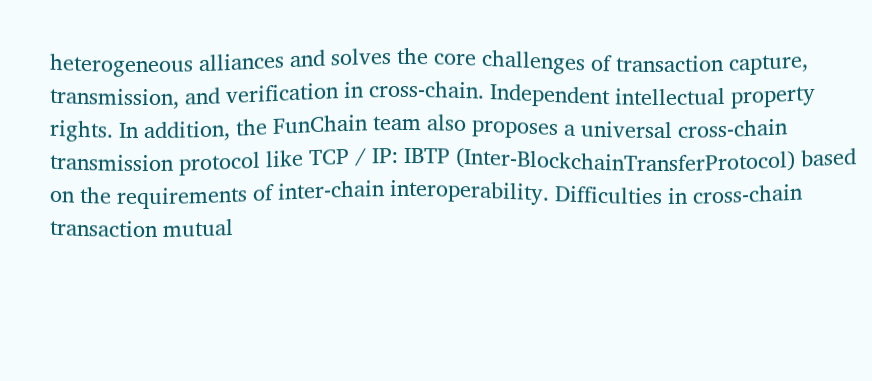heterogeneous alliances and solves the core challenges of transaction capture, transmission, and verification in cross-chain. Independent intellectual property rights. In addition, the FunChain team also proposes a universal cross-chain transmission protocol like TCP / IP: IBTP (Inter-BlockchainTransferProtocol) based on the requirements of inter-chain interoperability. Difficulties in cross-chain transaction mutual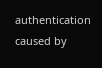authentication caused by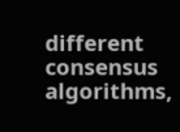different consensus algorithms,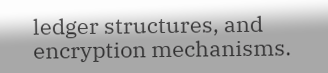ledger structures, and encryption mechanisms.